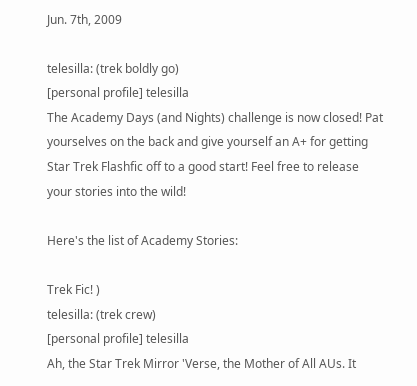Jun. 7th, 2009

telesilla: (trek boldly go)
[personal profile] telesilla
The Academy Days (and Nights) challenge is now closed! Pat yourselves on the back and give yourself an A+ for getting Star Trek Flashfic off to a good start! Feel free to release your stories into the wild!

Here's the list of Academy Stories:

Trek Fic! )
telesilla: (trek crew)
[personal profile] telesilla
Ah, the Star Trek Mirror 'Verse, the Mother of All AUs. It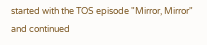started with the TOS episode "Mirror, Mirror" and continued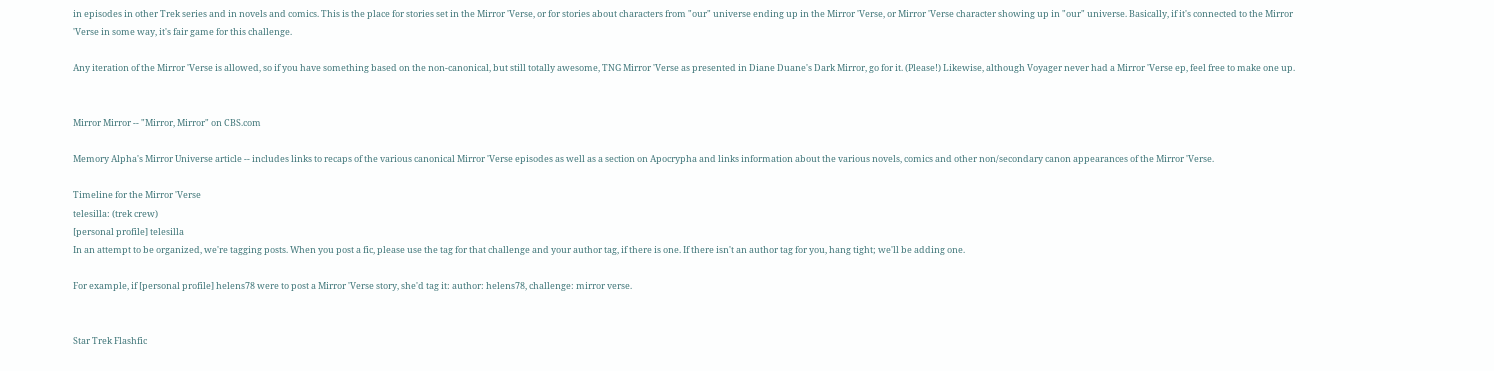in episodes in other Trek series and in novels and comics. This is the place for stories set in the Mirror 'Verse, or for stories about characters from "our" universe ending up in the Mirror 'Verse, or Mirror 'Verse character showing up in "our" universe. Basically, if it's connected to the Mirror 'Verse in some way, it's fair game for this challenge.

Any iteration of the Mirror 'Verse is allowed, so if you have something based on the non-canonical, but still totally awesome, TNG Mirror 'Verse as presented in Diane Duane's Dark Mirror, go for it. (Please!) Likewise, although Voyager never had a Mirror 'Verse ep, feel free to make one up.


Mirror Mirror -- "Mirror, Mirror" on CBS.com

Memory Alpha's Mirror Universe article -- includes links to recaps of the various canonical Mirror 'Verse episodes as well as a section on Apocrypha and links information about the various novels, comics and other non/secondary canon appearances of the Mirror 'Verse.

Timeline for the Mirror 'Verse
telesilla: (trek crew)
[personal profile] telesilla
In an attempt to be organized, we're tagging posts. When you post a fic, please use the tag for that challenge and your author tag, if there is one. If there isn't an author tag for you, hang tight; we'll be adding one.

For example, if [personal profile] helens78 were to post a Mirror 'Verse story, she'd tag it: author: helens78, challenge: mirror verse.


Star Trek Flashfic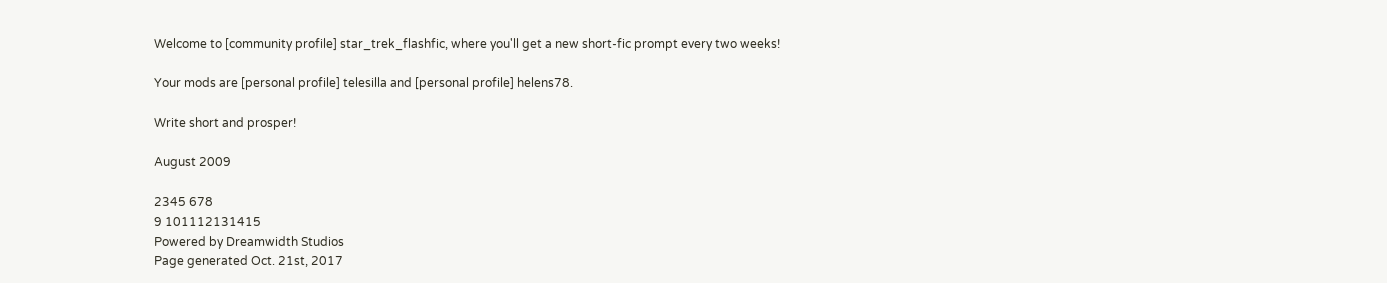Welcome to [community profile] star_trek_flashfic, where you'll get a new short-fic prompt every two weeks!

Your mods are [personal profile] telesilla and [personal profile] helens78.

Write short and prosper!

August 2009

2345 678
9 101112131415
Powered by Dreamwidth Studios
Page generated Oct. 21st, 2017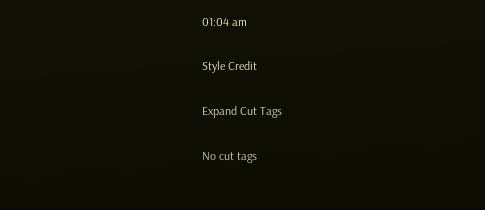01:04 am

Style Credit

Expand Cut Tags

No cut tags